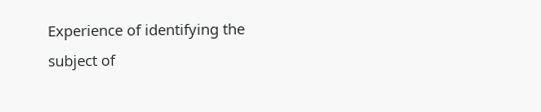Experience of identifying the subject of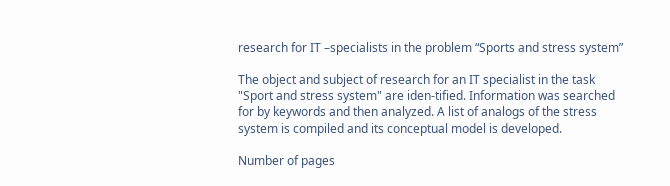research for IT –specialists in the problem “Sports and stress system”

The object and subject of research for an IT specialist in the task "Sport and stress system" are iden-tified. Information was searched for by keywords and then analyzed. A list of analogs of the stress system is compiled and its conceptual model is developed.

Number of pages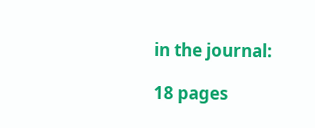in the journal:

18 pages